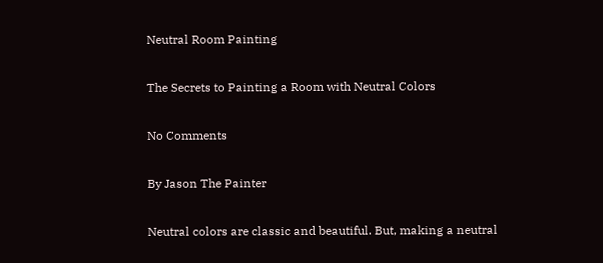Neutral Room Painting

The Secrets to Painting a Room with Neutral Colors

No Comments

By Jason The Painter

Neutral colors are classic and beautiful. But, making a neutral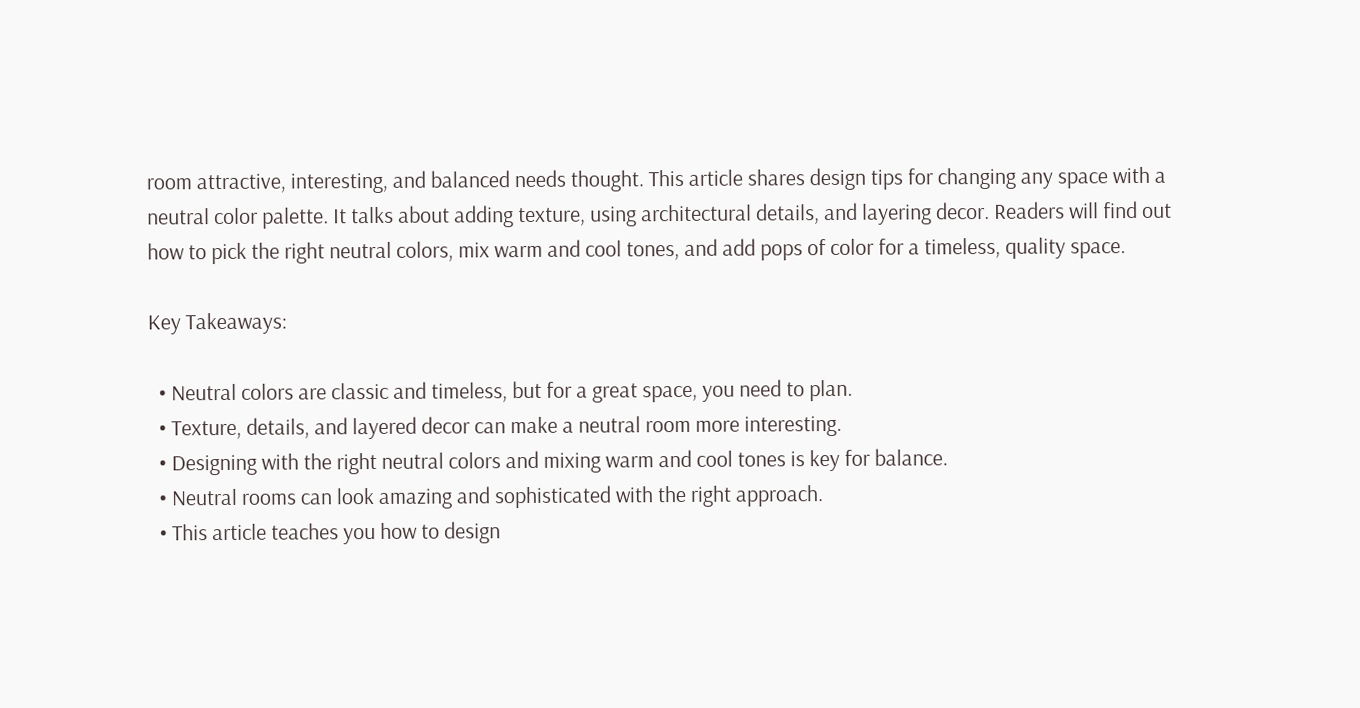room attractive, interesting, and balanced needs thought. This article shares design tips for changing any space with a neutral color palette. It talks about adding texture, using architectural details, and layering decor. Readers will find out how to pick the right neutral colors, mix warm and cool tones, and add pops of color for a timeless, quality space.

Key Takeaways:

  • Neutral colors are classic and timeless, but for a great space, you need to plan.
  • Texture, details, and layered decor can make a neutral room more interesting.
  • Designing with the right neutral colors and mixing warm and cool tones is key for balance.
  • Neutral rooms can look amazing and sophisticated with the right approach.
  • This article teaches you how to design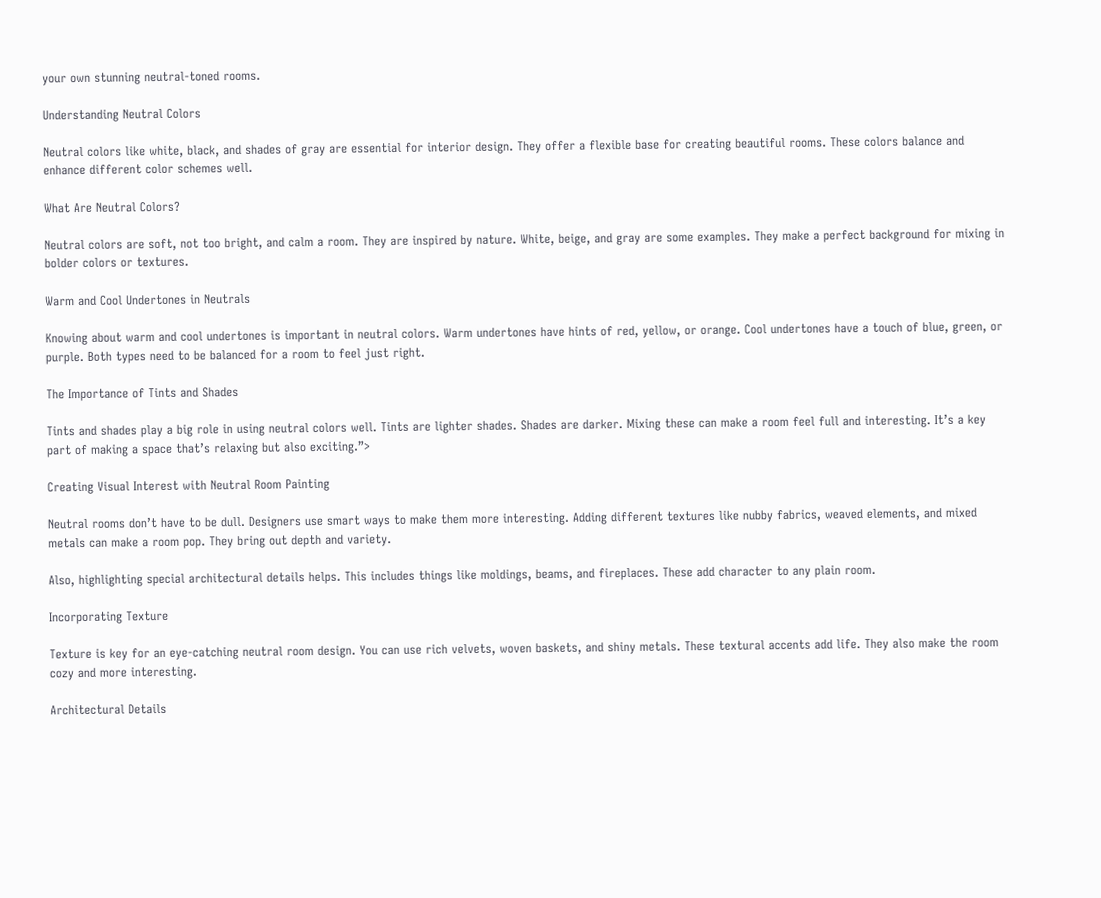your own stunning neutral-toned rooms.

Understanding Neutral Colors

Neutral colors like white, black, and shades of gray are essential for interior design. They offer a flexible base for creating beautiful rooms. These colors balance and enhance different color schemes well.

What Are Neutral Colors?

Neutral colors are soft, not too bright, and calm a room. They are inspired by nature. White, beige, and gray are some examples. They make a perfect background for mixing in bolder colors or textures.

Warm and Cool Undertones in Neutrals

Knowing about warm and cool undertones is important in neutral colors. Warm undertones have hints of red, yellow, or orange. Cool undertones have a touch of blue, green, or purple. Both types need to be balanced for a room to feel just right.

The Importance of Tints and Shades

Tints and shades play a big role in using neutral colors well. Tints are lighter shades. Shades are darker. Mixing these can make a room feel full and interesting. It’s a key part of making a space that’s relaxing but also exciting.”>

Creating Visual Interest with Neutral Room Painting

Neutral rooms don’t have to be dull. Designers use smart ways to make them more interesting. Adding different textures like nubby fabrics, weaved elements, and mixed metals can make a room pop. They bring out depth and variety.

Also, highlighting special architectural details helps. This includes things like moldings, beams, and fireplaces. These add character to any plain room.

Incorporating Texture

Texture is key for an eye-catching neutral room design. You can use rich velvets, woven baskets, and shiny metals. These textural accents add life. They also make the room cozy and more interesting.

Architectural Details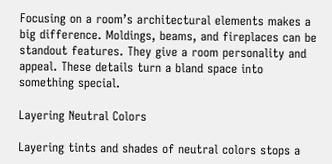Focusing on a room’s architectural elements makes a big difference. Moldings, beams, and fireplaces can be standout features. They give a room personality and appeal. These details turn a bland space into something special.

Layering Neutral Colors

Layering tints and shades of neutral colors stops a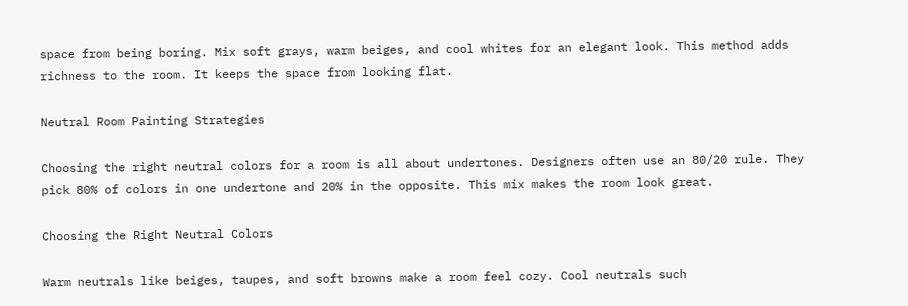space from being boring. Mix soft grays, warm beiges, and cool whites for an elegant look. This method adds richness to the room. It keeps the space from looking flat.

Neutral Room Painting Strategies

Choosing the right neutral colors for a room is all about undertones. Designers often use an 80/20 rule. They pick 80% of colors in one undertone and 20% in the opposite. This mix makes the room look great.

Choosing the Right Neutral Colors

Warm neutrals like beiges, taupes, and soft browns make a room feel cozy. Cool neutrals such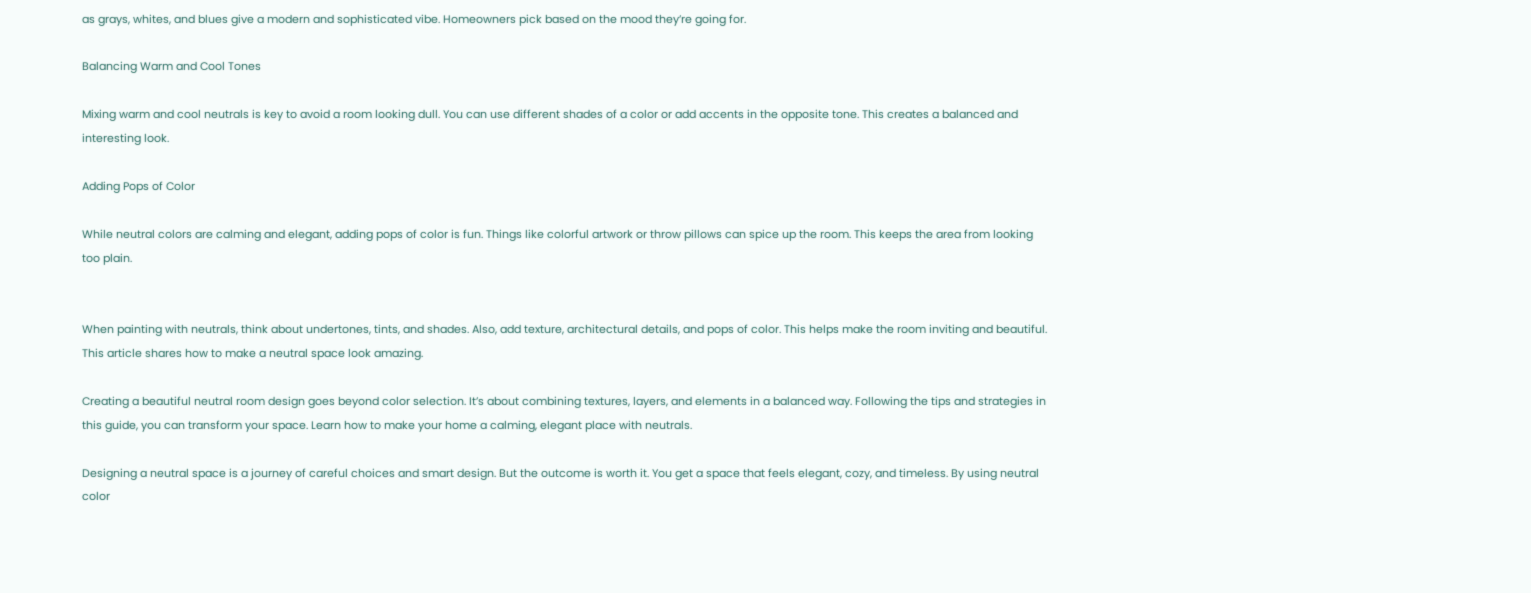as grays, whites, and blues give a modern and sophisticated vibe. Homeowners pick based on the mood they’re going for.

Balancing Warm and Cool Tones

Mixing warm and cool neutrals is key to avoid a room looking dull. You can use different shades of a color or add accents in the opposite tone. This creates a balanced and interesting look.

Adding Pops of Color

While neutral colors are calming and elegant, adding pops of color is fun. Things like colorful artwork or throw pillows can spice up the room. This keeps the area from looking too plain.


When painting with neutrals, think about undertones, tints, and shades. Also, add texture, architectural details, and pops of color. This helps make the room inviting and beautiful. This article shares how to make a neutral space look amazing.

Creating a beautiful neutral room design goes beyond color selection. It’s about combining textures, layers, and elements in a balanced way. Following the tips and strategies in this guide, you can transform your space. Learn how to make your home a calming, elegant place with neutrals.

Designing a neutral space is a journey of careful choices and smart design. But the outcome is worth it. You get a space that feels elegant, cozy, and timeless. By using neutral color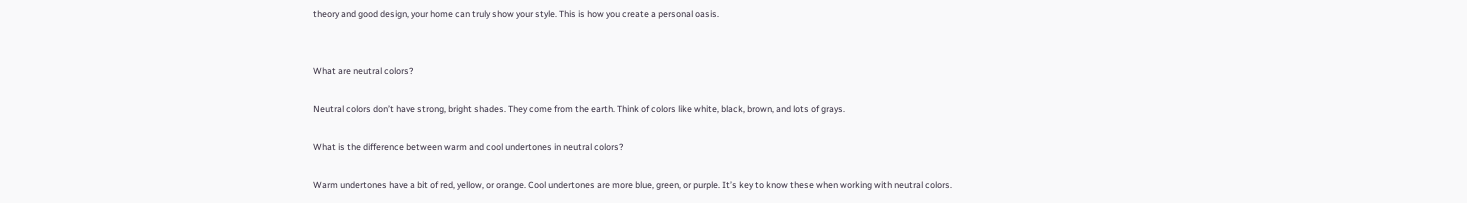theory and good design, your home can truly show your style. This is how you create a personal oasis.


What are neutral colors?

Neutral colors don’t have strong, bright shades. They come from the earth. Think of colors like white, black, brown, and lots of grays.

What is the difference between warm and cool undertones in neutral colors?

Warm undertones have a bit of red, yellow, or orange. Cool undertones are more blue, green, or purple. It’s key to know these when working with neutral colors.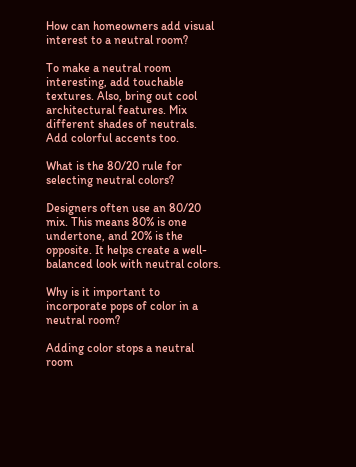How can homeowners add visual interest to a neutral room?

To make a neutral room interesting, add touchable textures. Also, bring out cool architectural features. Mix different shades of neutrals. Add colorful accents too.

What is the 80/20 rule for selecting neutral colors?

Designers often use an 80/20 mix. This means 80% is one undertone, and 20% is the opposite. It helps create a well-balanced look with neutral colors.

Why is it important to incorporate pops of color in a neutral room?

Adding color stops a neutral room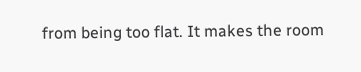from being too flat. It makes the room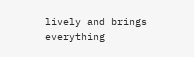lively and brings everything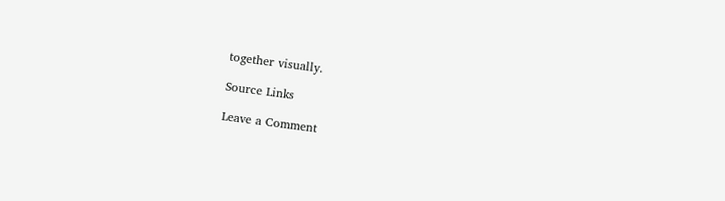together visually.

Source Links

Leave a Comment